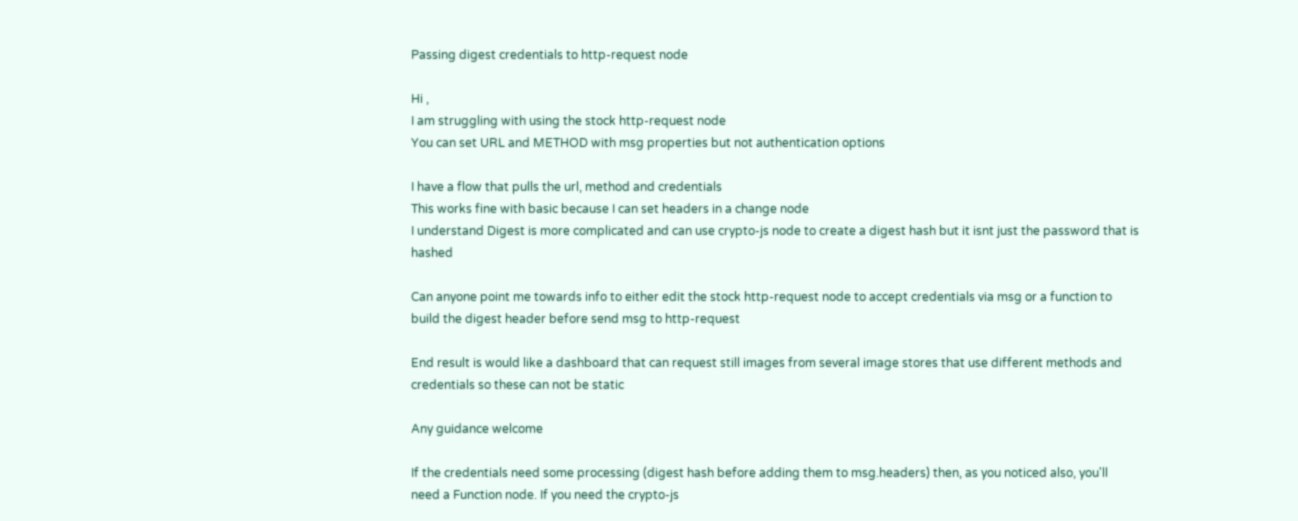Passing digest credentials to http-request node

Hi ,
I am struggling with using the stock http-request node
You can set URL and METHOD with msg properties but not authentication options

I have a flow that pulls the url, method and credentials
This works fine with basic because I can set headers in a change node
I understand Digest is more complicated and can use crypto-js node to create a digest hash but it isnt just the password that is hashed

Can anyone point me towards info to either edit the stock http-request node to accept credentials via msg or a function to build the digest header before send msg to http-request

End result is would like a dashboard that can request still images from several image stores that use different methods and credentials so these can not be static

Any guidance welcome

If the credentials need some processing (digest hash before adding them to msg.headers) then, as you noticed also, you'll need a Function node. If you need the crypto-js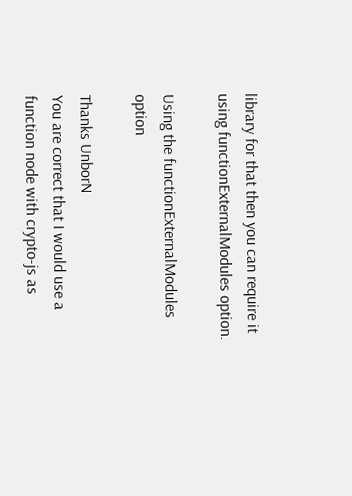library for that then you can require it using functionExternalModules option.

Using the functionExternalModules option

Thanks UnborN
You are correct that I would use a function node with crypto-js as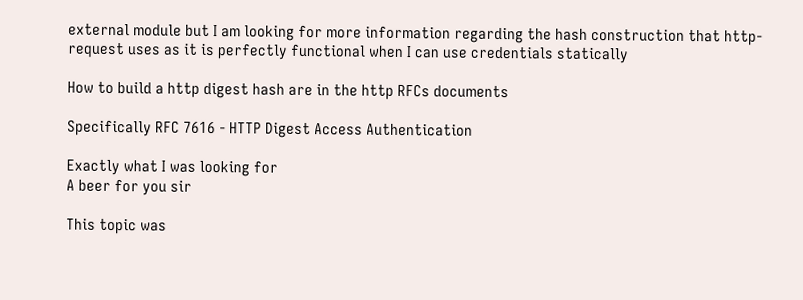external module but I am looking for more information regarding the hash construction that http-request uses as it is perfectly functional when I can use credentials statically

How to build a http digest hash are in the http RFCs documents

Specifically RFC 7616 - HTTP Digest Access Authentication

Exactly what I was looking for
A beer for you sir

This topic was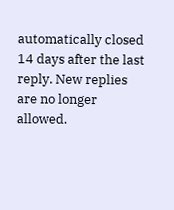automatically closed 14 days after the last reply. New replies are no longer allowed.